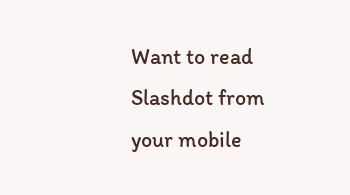Want to read Slashdot from your mobile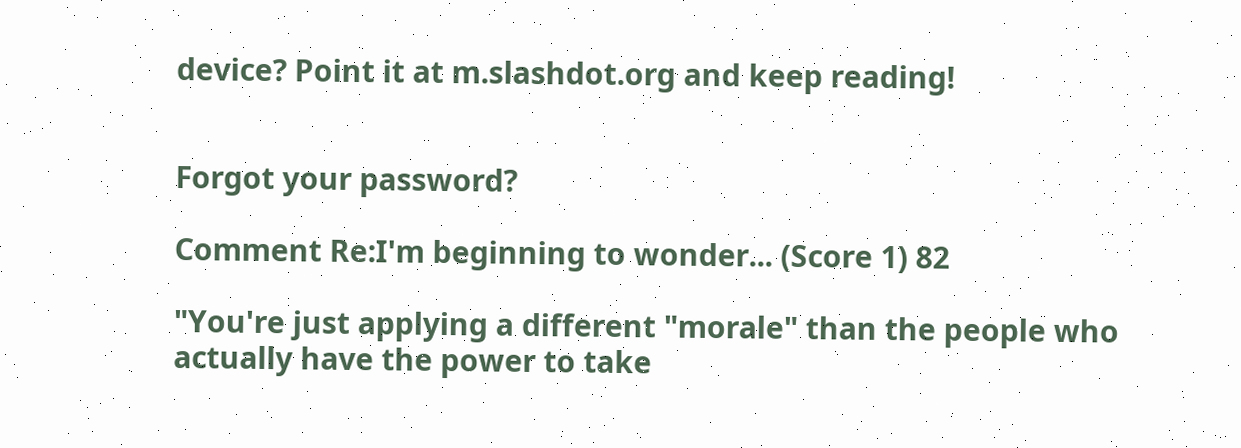device? Point it at m.slashdot.org and keep reading!


Forgot your password?

Comment Re:I'm beginning to wonder... (Score 1) 82

"You're just applying a different "morale" than the people who actually have the power to take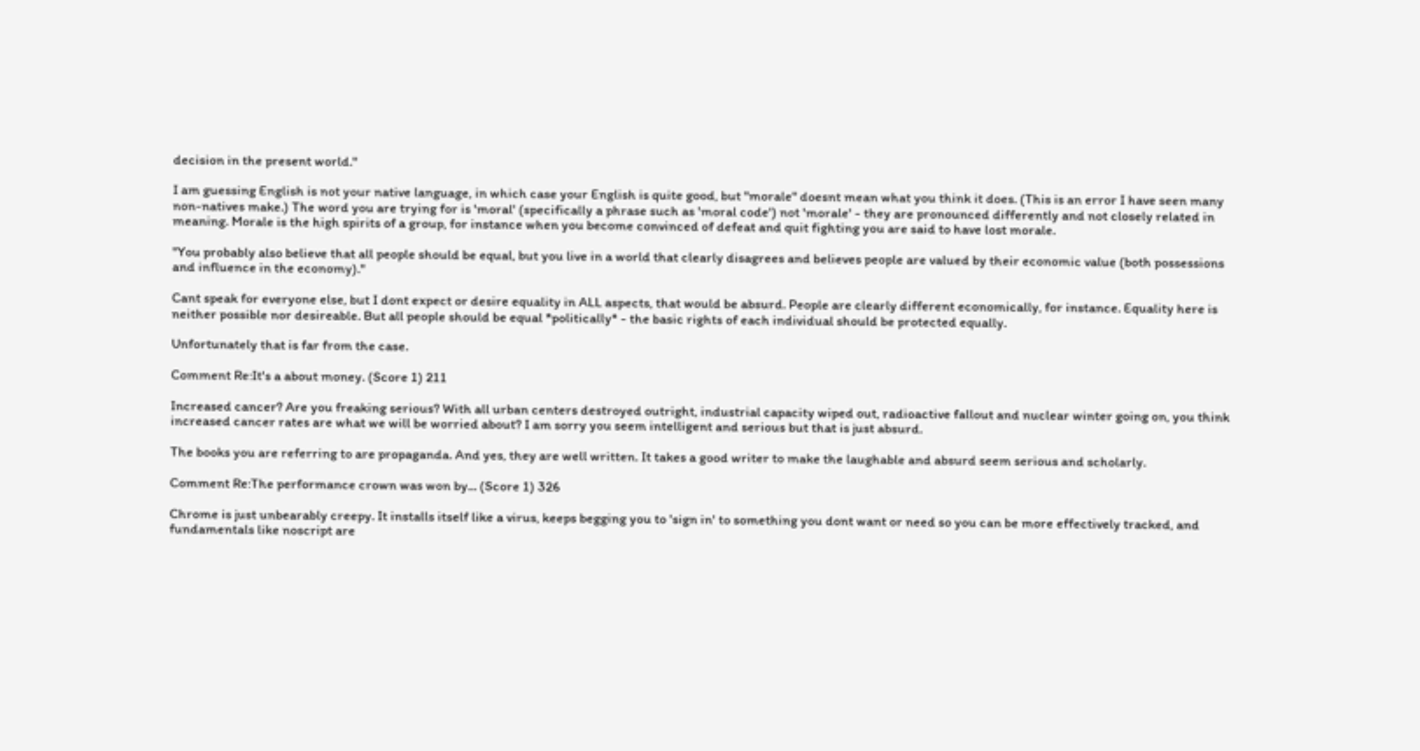decision in the present world."

I am guessing English is not your native language, in which case your English is quite good, but "morale" doesnt mean what you think it does. (This is an error I have seen many non-natives make.) The word you are trying for is 'moral' (specifically a phrase such as 'moral code') not 'morale' - they are pronounced differently and not closely related in meaning. Morale is the high spirits of a group, for instance when you become convinced of defeat and quit fighting you are said to have lost morale.

"You probably also believe that all people should be equal, but you live in a world that clearly disagrees and believes people are valued by their economic value (both possessions and influence in the economy)."

Cant speak for everyone else, but I dont expect or desire equality in ALL aspects, that would be absurd. People are clearly different economically, for instance. Equality here is neither possible nor desireable. But all people should be equal *politically* - the basic rights of each individual should be protected equally.

Unfortunately that is far from the case.

Comment Re:It's a about money. (Score 1) 211

Increased cancer? Are you freaking serious? With all urban centers destroyed outright, industrial capacity wiped out, radioactive fallout and nuclear winter going on, you think increased cancer rates are what we will be worried about? I am sorry you seem intelligent and serious but that is just absurd.

The books you are referring to are propaganda. And yes, they are well written. It takes a good writer to make the laughable and absurd seem serious and scholarly.

Comment Re:The performance crown was won by... (Score 1) 326

Chrome is just unbearably creepy. It installs itself like a virus, keeps begging you to 'sign in' to something you dont want or need so you can be more effectively tracked, and fundamentals like noscript are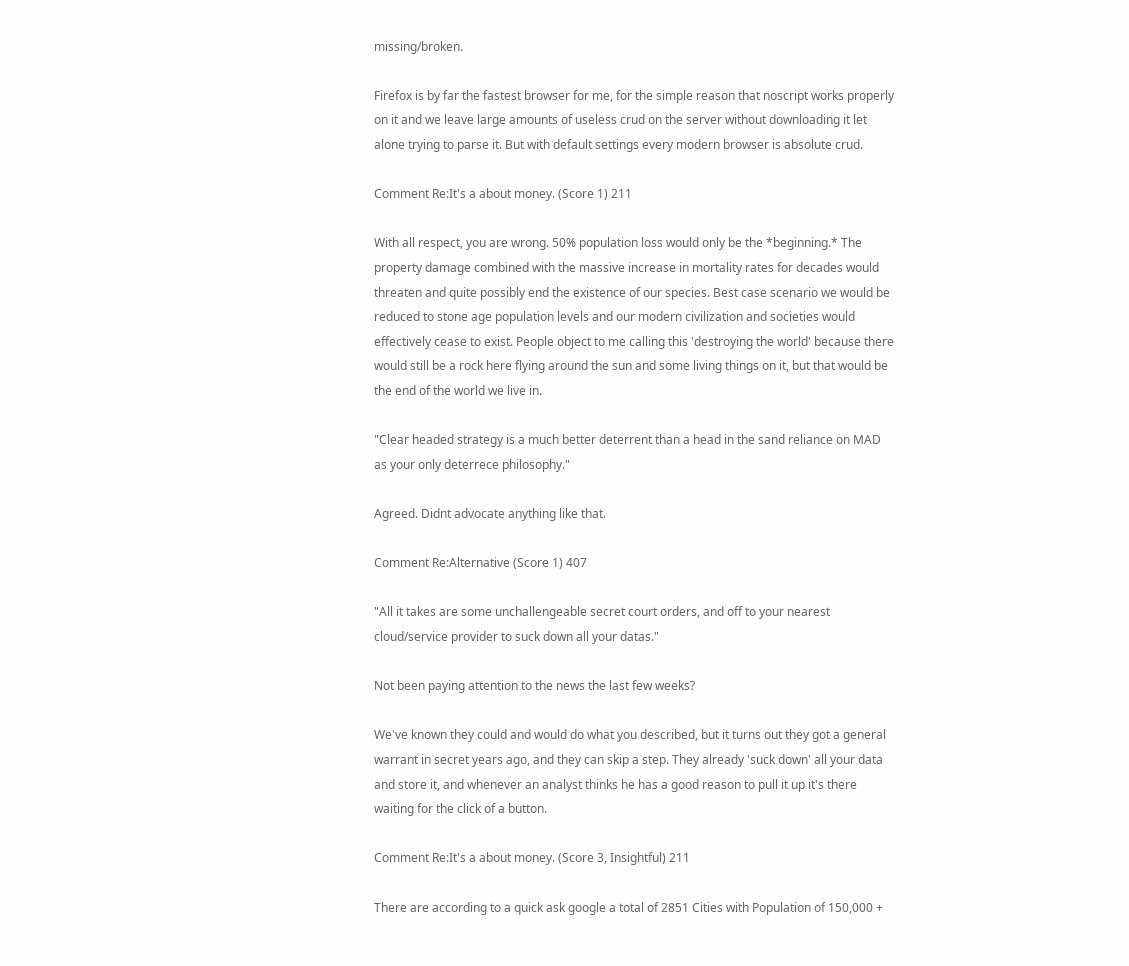missing/broken.

Firefox is by far the fastest browser for me, for the simple reason that noscript works properly on it and we leave large amounts of useless crud on the server without downloading it let alone trying to parse it. But with default settings every modern browser is absolute crud.

Comment Re:It's a about money. (Score 1) 211

With all respect, you are wrong. 50% population loss would only be the *beginning.* The property damage combined with the massive increase in mortality rates for decades would threaten and quite possibly end the existence of our species. Best case scenario we would be reduced to stone age population levels and our modern civilization and societies would effectively cease to exist. People object to me calling this 'destroying the world' because there would still be a rock here flying around the sun and some living things on it, but that would be the end of the world we live in.

"Clear headed strategy is a much better deterrent than a head in the sand reliance on MAD as your only deterrece philosophy."

Agreed. Didnt advocate anything like that.

Comment Re:Alternative (Score 1) 407

"All it takes are some unchallengeable secret court orders, and off to your nearest cloud/service provider to suck down all your datas."

Not been paying attention to the news the last few weeks?

We've known they could and would do what you described, but it turns out they got a general warrant in secret years ago, and they can skip a step. They already 'suck down' all your data and store it, and whenever an analyst thinks he has a good reason to pull it up it's there waiting for the click of a button.

Comment Re:It's a about money. (Score 3, Insightful) 211

There are according to a quick ask google a total of 2851 Cities with Population of 150,000 +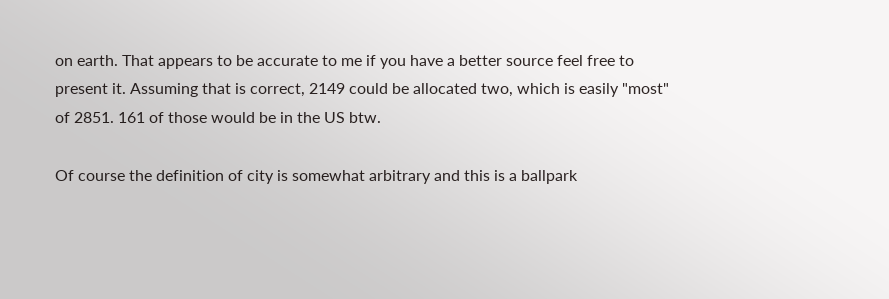on earth. That appears to be accurate to me if you have a better source feel free to present it. Assuming that is correct, 2149 could be allocated two, which is easily "most" of 2851. 161 of those would be in the US btw.

Of course the definition of city is somewhat arbitrary and this is a ballpark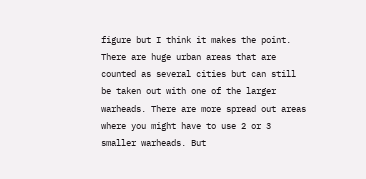figure but I think it makes the point. There are huge urban areas that are counted as several cities but can still be taken out with one of the larger warheads. There are more spread out areas where you might have to use 2 or 3 smaller warheads. But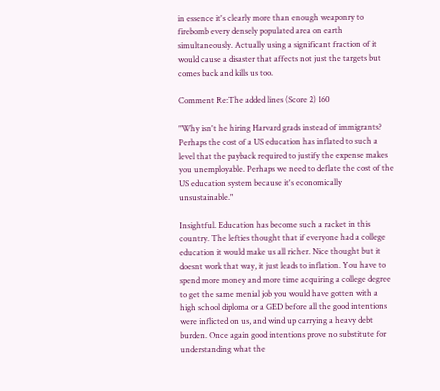in essence it's clearly more than enough weaponry to firebomb every densely populated area on earth simultaneously. Actually using a significant fraction of it would cause a disaster that affects not just the targets but comes back and kills us too.

Comment Re:The added lines (Score 2) 160

"Why isn't he hiring Harvard grads instead of immigrants? Perhaps the cost of a US education has inflated to such a level that the payback required to justify the expense makes you unemployable. Perhaps we need to deflate the cost of the US education system because it's economically unsustainable."

Insightful. Education has become such a racket in this country. The lefties thought that if everyone had a college education it would make us all richer. Nice thought but it doesnt work that way, it just leads to inflation. You have to spend more money and more time acquiring a college degree to get the same menial job you would have gotten with a high school diploma or a GED before all the good intentions were inflicted on us, and wind up carrying a heavy debt burden. Once again good intentions prove no substitute for understanding what the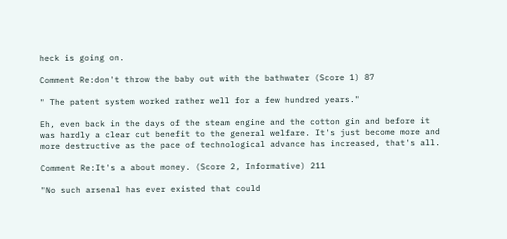heck is going on.

Comment Re:don't throw the baby out with the bathwater (Score 1) 87

" The patent system worked rather well for a few hundred years."

Eh, even back in the days of the steam engine and the cotton gin and before it was hardly a clear cut benefit to the general welfare. It's just become more and more destructive as the pace of technological advance has increased, that's all.

Comment Re:It's a about money. (Score 2, Informative) 211

"No such arsenal has ever existed that could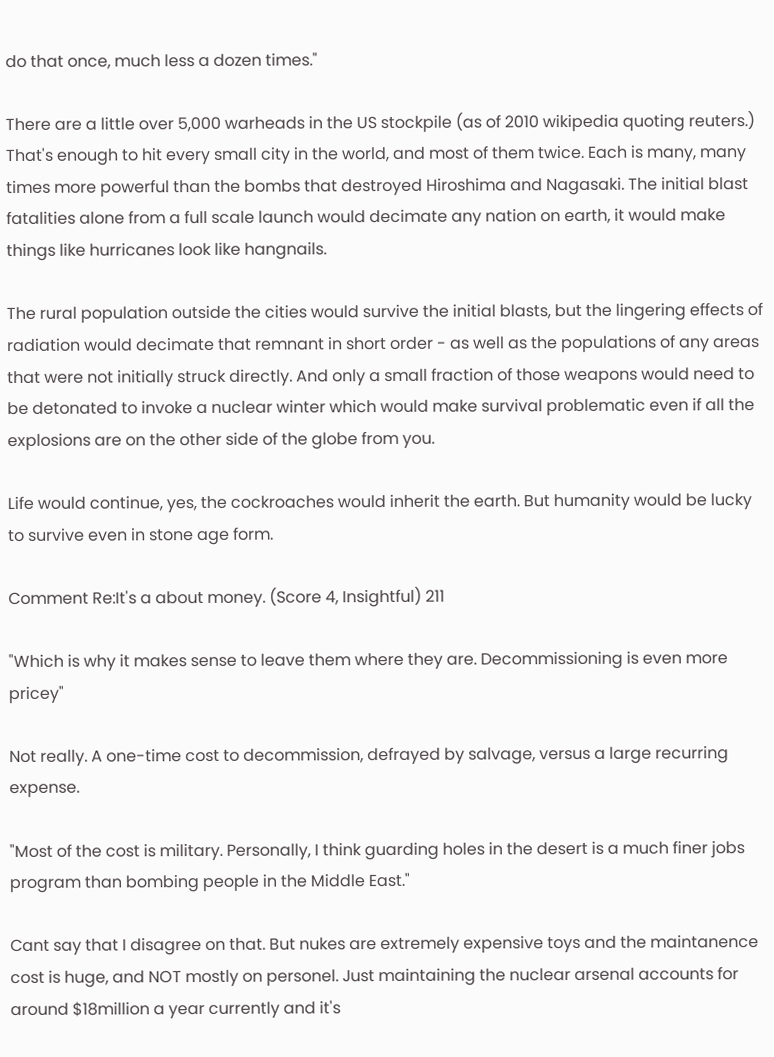do that once, much less a dozen times."

There are a little over 5,000 warheads in the US stockpile (as of 2010 wikipedia quoting reuters.) That's enough to hit every small city in the world, and most of them twice. Each is many, many times more powerful than the bombs that destroyed Hiroshima and Nagasaki. The initial blast fatalities alone from a full scale launch would decimate any nation on earth, it would make things like hurricanes look like hangnails.

The rural population outside the cities would survive the initial blasts, but the lingering effects of radiation would decimate that remnant in short order - as well as the populations of any areas that were not initially struck directly. And only a small fraction of those weapons would need to be detonated to invoke a nuclear winter which would make survival problematic even if all the explosions are on the other side of the globe from you.

Life would continue, yes, the cockroaches would inherit the earth. But humanity would be lucky to survive even in stone age form.

Comment Re:It's a about money. (Score 4, Insightful) 211

"Which is why it makes sense to leave them where they are. Decommissioning is even more pricey"

Not really. A one-time cost to decommission, defrayed by salvage, versus a large recurring expense.

"Most of the cost is military. Personally, I think guarding holes in the desert is a much finer jobs program than bombing people in the Middle East."

Cant say that I disagree on that. But nukes are extremely expensive toys and the maintanence cost is huge, and NOT mostly on personel. Just maintaining the nuclear arsenal accounts for around $18million a year currently and it's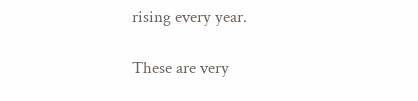rising every year.

These are very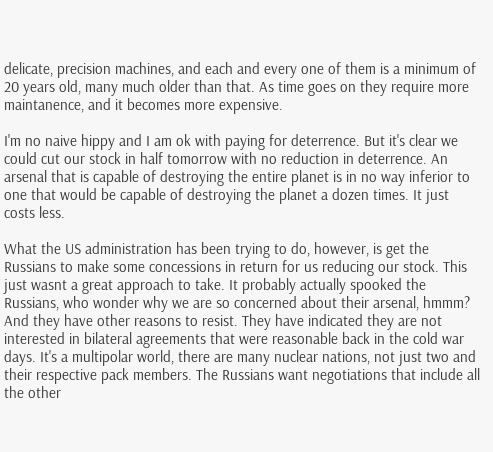delicate, precision machines, and each and every one of them is a minimum of 20 years old, many much older than that. As time goes on they require more maintanence, and it becomes more expensive.

I'm no naive hippy and I am ok with paying for deterrence. But it's clear we could cut our stock in half tomorrow with no reduction in deterrence. An arsenal that is capable of destroying the entire planet is in no way inferior to one that would be capable of destroying the planet a dozen times. It just costs less.

What the US administration has been trying to do, however, is get the Russians to make some concessions in return for us reducing our stock. This just wasnt a great approach to take. It probably actually spooked the Russians, who wonder why we are so concerned about their arsenal, hmmm? And they have other reasons to resist. They have indicated they are not interested in bilateral agreements that were reasonable back in the cold war days. It's a multipolar world, there are many nuclear nations, not just two and their respective pack members. The Russians want negotiations that include all the other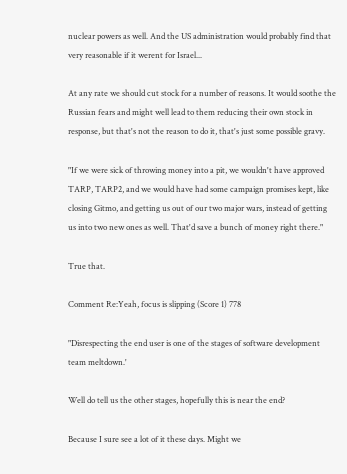nuclear powers as well. And the US administration would probably find that very reasonable if it werent for Israel...

At any rate we should cut stock for a number of reasons. It would soothe the Russian fears and might well lead to them reducing their own stock in response, but that's not the reason to do it, that's just some possible gravy.

"If we were sick of throwing money into a pit, we wouldn't have approved TARP, TARP2, and we would have had some campaign promises kept, like closing Gitmo, and getting us out of our two major wars, instead of getting us into two new ones as well. That'd save a bunch of money right there."

True that.

Comment Re:Yeah, focus is slipping (Score 1) 778

"Disrespecting the end user is one of the stages of software development team meltdown.'

Well do tell us the other stages, hopefully this is near the end?

Because I sure see a lot of it these days. Might we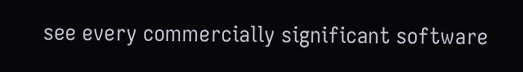see every commercially significant software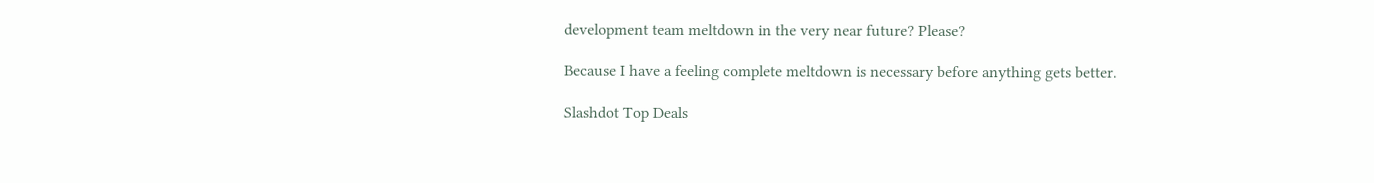development team meltdown in the very near future? Please?

Because I have a feeling complete meltdown is necessary before anything gets better.

Slashdot Top Deals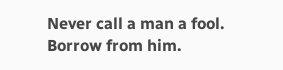Never call a man a fool. Borrow from him.